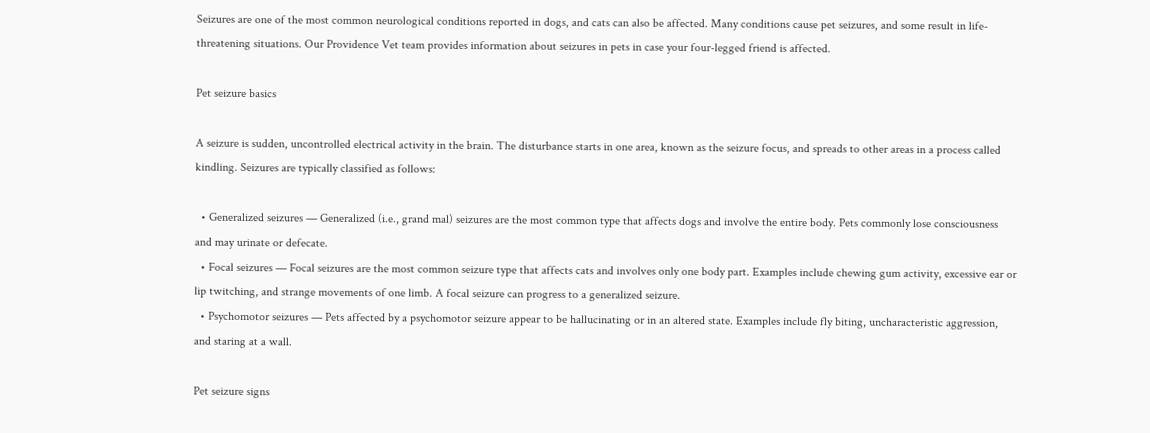Seizures are one of the most common neurological conditions reported in dogs, and cats can also be affected. Many conditions cause pet seizures, and some result in life-threatening situations. Our Providence Vet team provides information about seizures in pets in case your four-legged friend is affected.

Pet seizure basics

A seizure is sudden, uncontrolled electrical activity in the brain. The disturbance starts in one area, known as the seizure focus, and spreads to other areas in a process called kindling. Seizures are typically classified as follows:

  • Generalized seizures — Generalized (i.e., grand mal) seizures are the most common type that affects dogs and involve the entire body. Pets commonly lose consciousness and may urinate or defecate.
  • Focal seizures — Focal seizures are the most common seizure type that affects cats and involves only one body part. Examples include chewing gum activity, excessive ear or lip twitching, and strange movements of one limb. A focal seizure can progress to a generalized seizure.
  • Psychomotor seizures — Pets affected by a psychomotor seizure appear to be hallucinating or in an altered state. Examples include fly biting, uncharacteristic aggression, and staring at a wall.

Pet seizure signs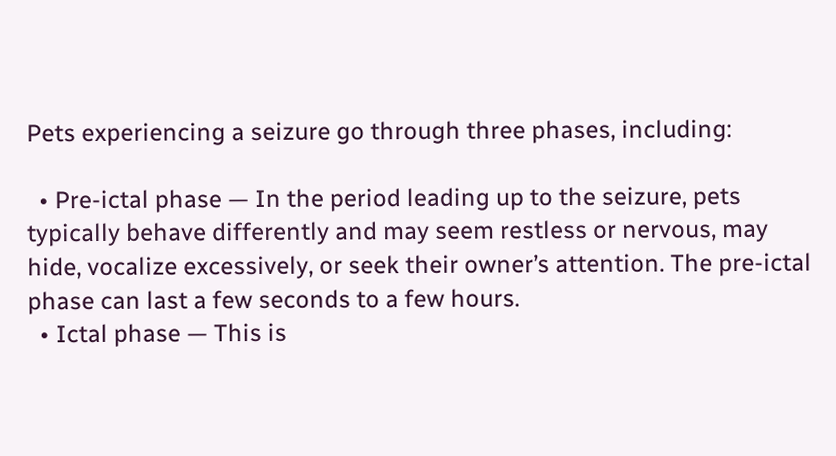Pets experiencing a seizure go through three phases, including:

  • Pre-ictal phase — In the period leading up to the seizure, pets typically behave differently and may seem restless or nervous, may hide, vocalize excessively, or seek their owner’s attention. The pre-ictal phase can last a few seconds to a few hours.
  • Ictal phase — This is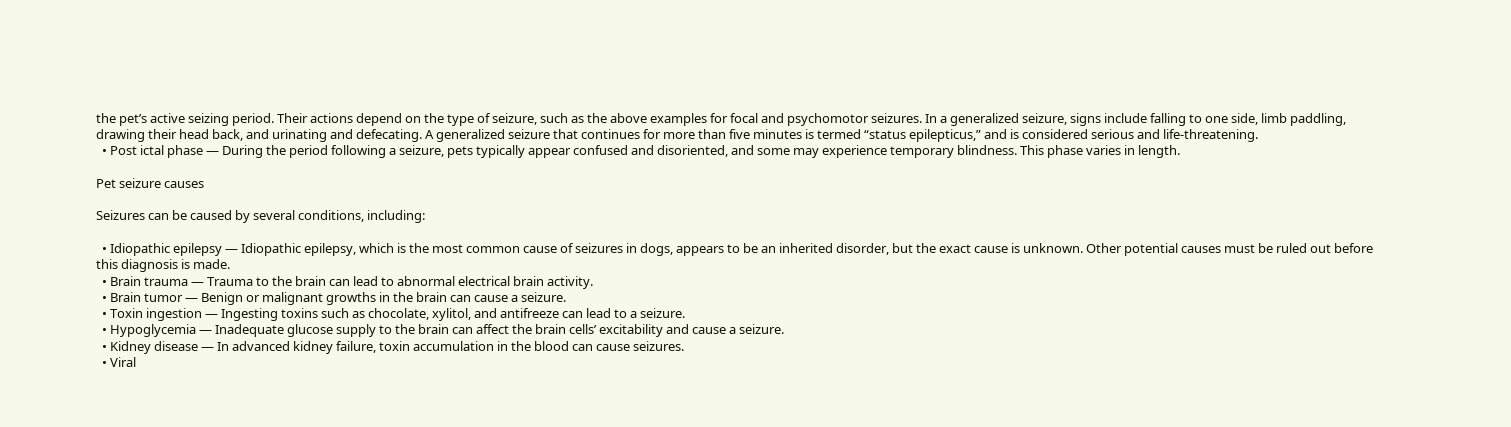the pet’s active seizing period. Their actions depend on the type of seizure, such as the above examples for focal and psychomotor seizures. In a generalized seizure, signs include falling to one side, limb paddling, drawing their head back, and urinating and defecating. A generalized seizure that continues for more than five minutes is termed “status epilepticus,” and is considered serious and life-threatening.
  • Post ictal phase — During the period following a seizure, pets typically appear confused and disoriented, and some may experience temporary blindness. This phase varies in length.

Pet seizure causes

Seizures can be caused by several conditions, including:

  • Idiopathic epilepsy — Idiopathic epilepsy, which is the most common cause of seizures in dogs, appears to be an inherited disorder, but the exact cause is unknown. Other potential causes must be ruled out before this diagnosis is made.
  • Brain trauma — Trauma to the brain can lead to abnormal electrical brain activity.
  • Brain tumor — Benign or malignant growths in the brain can cause a seizure.
  • Toxin ingestion — Ingesting toxins such as chocolate, xylitol, and antifreeze can lead to a seizure.
  • Hypoglycemia — Inadequate glucose supply to the brain can affect the brain cells’ excitability and cause a seizure.
  • Kidney disease — In advanced kidney failure, toxin accumulation in the blood can cause seizures.
  • Viral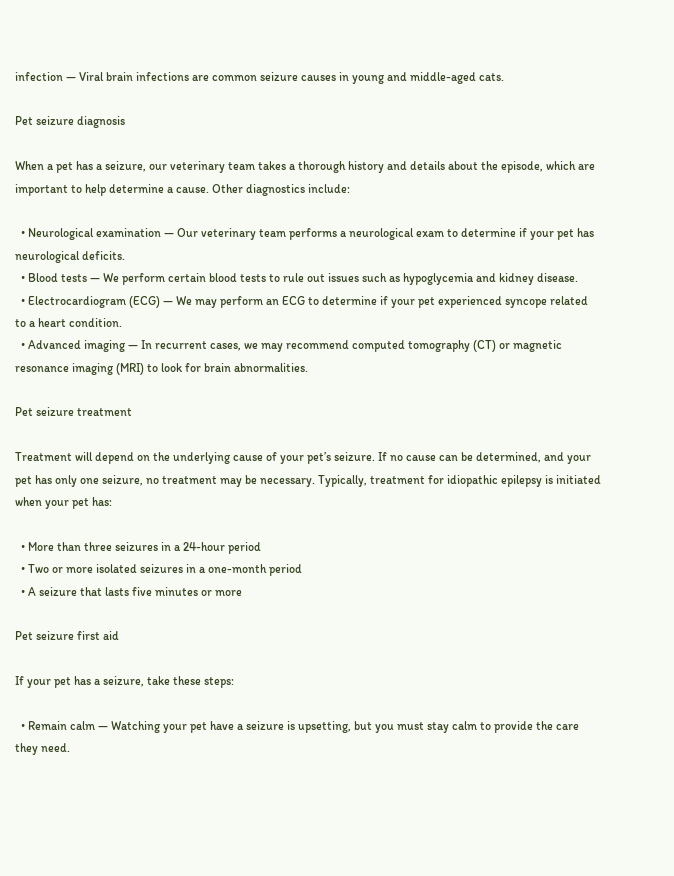infection — Viral brain infections are common seizure causes in young and middle-aged cats.

Pet seizure diagnosis

When a pet has a seizure, our veterinary team takes a thorough history and details about the episode, which are important to help determine a cause. Other diagnostics include:

  • Neurological examination — Our veterinary team performs a neurological exam to determine if your pet has neurological deficits.
  • Blood tests — We perform certain blood tests to rule out issues such as hypoglycemia and kidney disease.
  • Electrocardiogram (ECG) — We may perform an ECG to determine if your pet experienced syncope related to a heart condition.
  • Advanced imaging — In recurrent cases, we may recommend computed tomography (CT) or magnetic resonance imaging (MRI) to look for brain abnormalities.

Pet seizure treatment

Treatment will depend on the underlying cause of your pet’s seizure. If no cause can be determined, and your pet has only one seizure, no treatment may be necessary. Typically, treatment for idiopathic epilepsy is initiated when your pet has:

  • More than three seizures in a 24-hour period
  • Two or more isolated seizures in a one-month period
  • A seizure that lasts five minutes or more

Pet seizure first aid

If your pet has a seizure, take these steps:

  • Remain calm — Watching your pet have a seizure is upsetting, but you must stay calm to provide the care they need.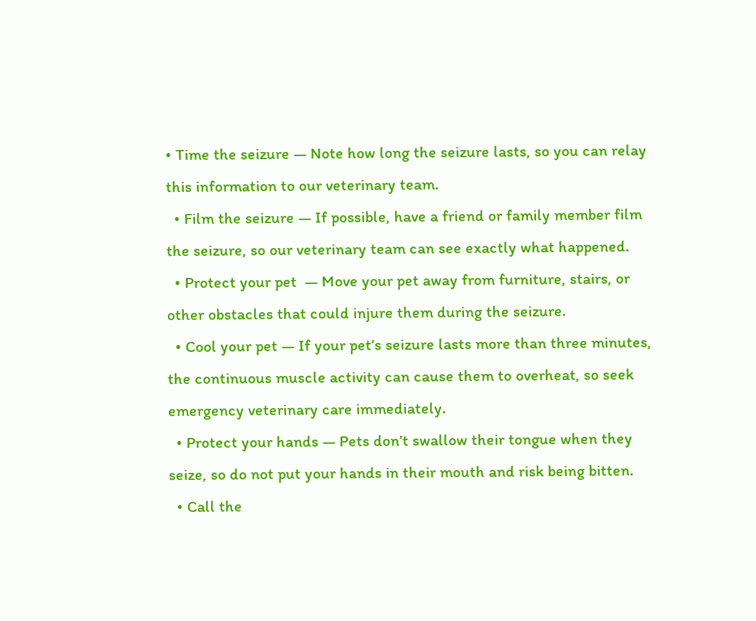• Time the seizure — Note how long the seizure lasts, so you can relay this information to our veterinary team.
  • Film the seizure — If possible, have a friend or family member film the seizure, so our veterinary team can see exactly what happened.
  • Protect your pet  — Move your pet away from furniture, stairs, or other obstacles that could injure them during the seizure.
  • Cool your pet — If your pet’s seizure lasts more than three minutes, the continuous muscle activity can cause them to overheat, so seek emergency veterinary care immediately.
  • Protect your hands — Pets don’t swallow their tongue when they seize, so do not put your hands in their mouth and risk being bitten.
  • Call the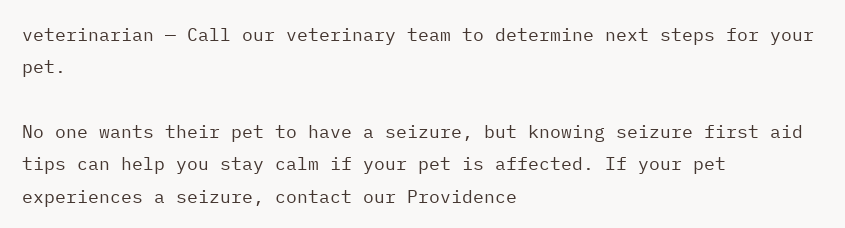veterinarian — Call our veterinary team to determine next steps for your pet.

No one wants their pet to have a seizure, but knowing seizure first aid tips can help you stay calm if your pet is affected. If your pet experiences a seizure, contact our Providence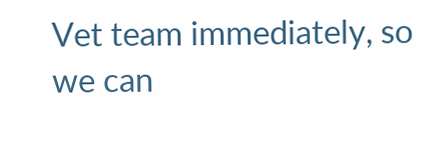Vet team immediately, so we can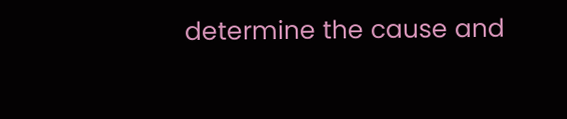determine the cause and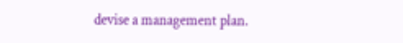devise a management plan.